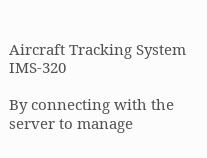Aircraft Tracking System IMS-320

By connecting with the server to manage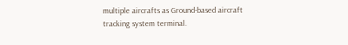multiple aircrafts as Ground-based aircraft tracking system terminal.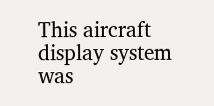This aircraft display system was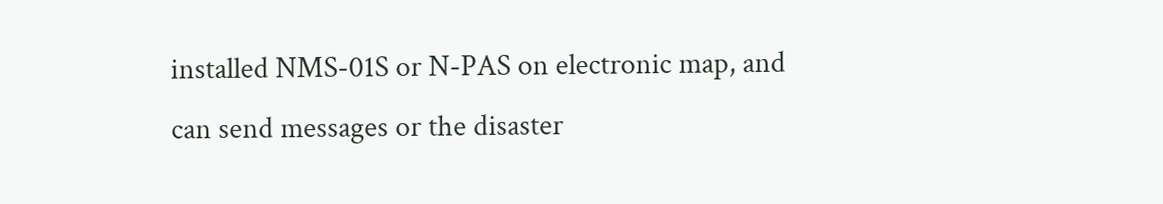installed NMS-01S or N-PAS on electronic map, and can send messages or the disaster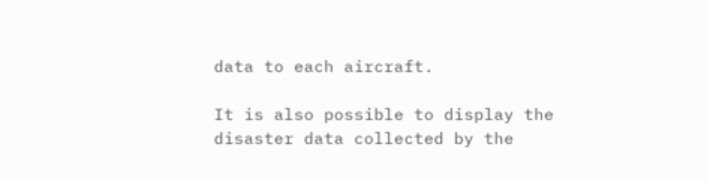data to each aircraft.

It is also possible to display the disaster data collected by the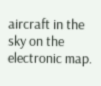aircraft in the sky on the electronic map.